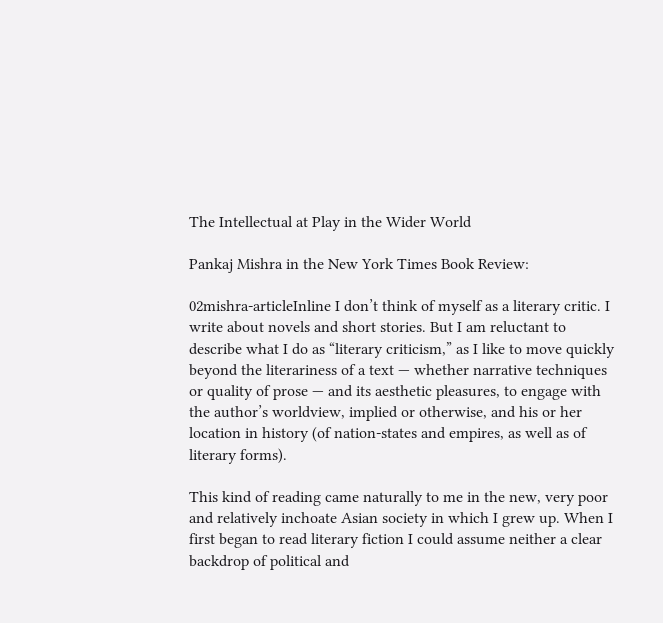The Intellectual at Play in the Wider World

Pankaj Mishra in the New York Times Book Review:

02mishra-articleInline I don’t think of myself as a literary critic. I write about novels and short stories. But I am reluctant to describe what I do as “literary criticism,” as I like to move quickly beyond the literariness of a text — whether narrative techniques or quality of prose — and its aesthetic pleasures, to engage with the author’s worldview, implied or otherwise, and his or her location in history (of nation-states and empires, as well as of literary forms).

This kind of reading came naturally to me in the new, very poor and relatively inchoate Asian society in which I grew up. When I first began to read literary fiction I could assume neither a clear backdrop of political and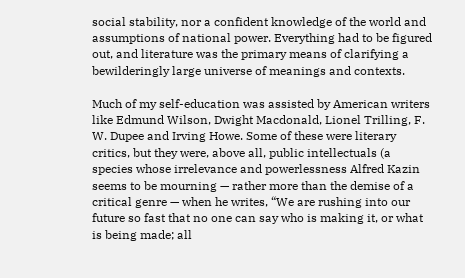social stability, nor a confident knowledge of the world and assumptions of national power. Everything had to be figured out, and literature was the primary means of clarifying a bewilderingly large universe of meanings and contexts.

Much of my self-education was assisted by American writers like Edmund Wilson, Dwight Macdonald, Lionel Trilling, F. W. Dupee and Irving Howe. Some of these were literary critics, but they were, above all, public intellectuals (a species whose irrelevance and powerlessness Alfred Kazin seems to be mourning — rather more than the demise of a critical genre — when he writes, “We are rushing into our future so fast that no one can say who is making it, or what is being made; all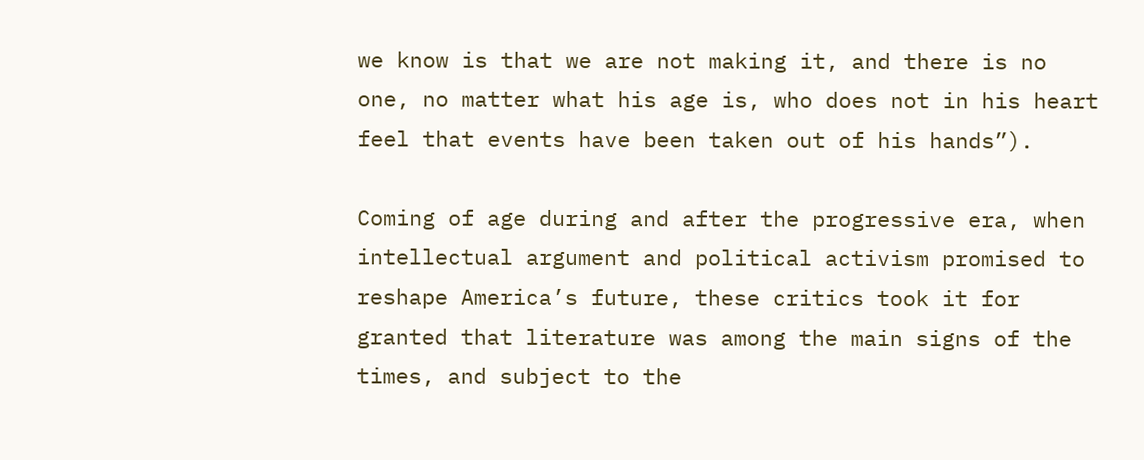we know is that we are not making it, and there is no one, no matter what his age is, who does not in his heart feel that events have been taken out of his hands”).

Coming of age during and after the progressive era, when intellectual argument and political activism promised to reshape America’s future, these critics took it for granted that literature was among the main signs of the times, and subject to the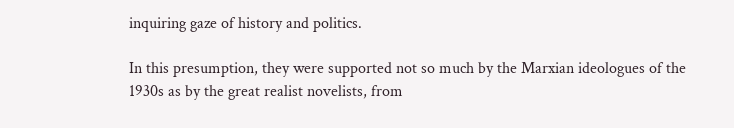inquiring gaze of history and politics.

In this presumption, they were supported not so much by the Marxian ideologues of the 1930s as by the great realist novelists, from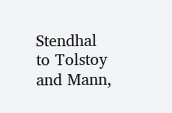Stendhal to Tolstoy and Mann,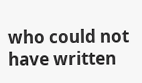who could not have written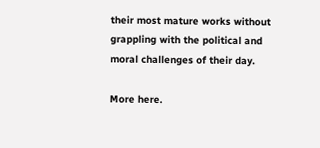their most mature works without grappling with the political and moral challenges of their day.

More here.